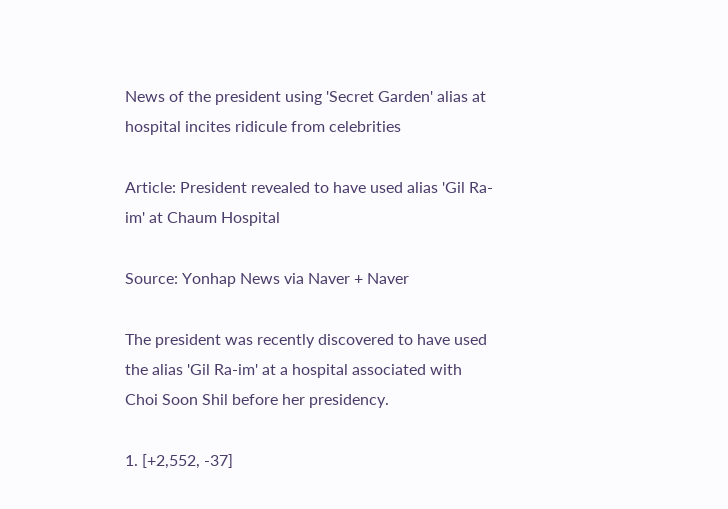News of the president using 'Secret Garden' alias at hospital incites ridicule from celebrities

Article: President revealed to have used alias 'Gil Ra-im' at Chaum Hospital

Source: Yonhap News via Naver + Naver

The president was recently discovered to have used the alias 'Gil Ra-im' at a hospital associated with Choi Soon Shil before her presidency.

1. [+2,552, -37]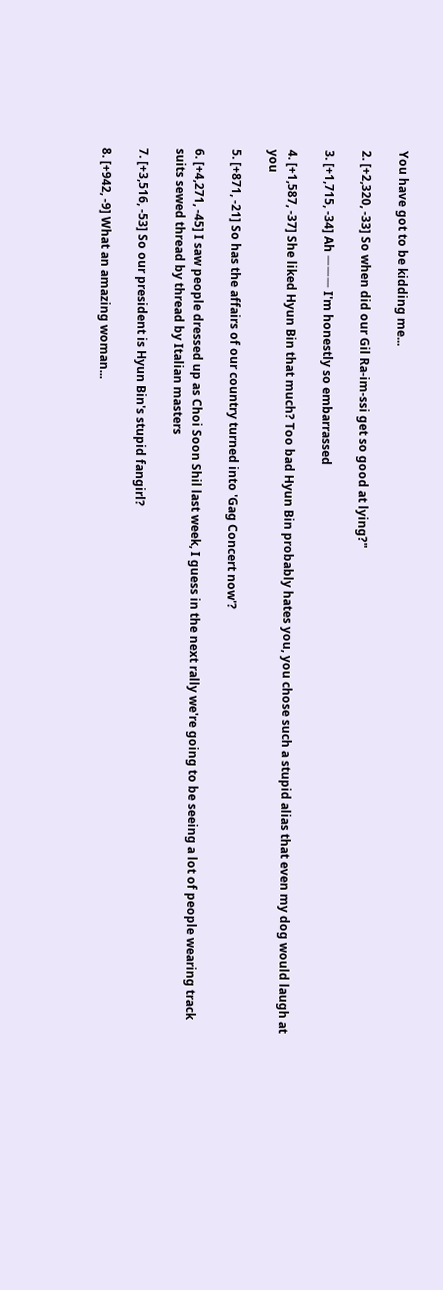You have got to be kidding me...

2. [+2,320, -33] So when did our Gil Ra-im-ssi get so good at lying?"

3. [+1,715, -34] Ah ㅡㅡㅡ I'm honestly so embarrassed

4. [+1,587, -37] She liked Hyun Bin that much? Too bad Hyun Bin probably hates you, you chose such a stupid alias that even my dog would laugh at you

5. [+871, -21] So has the affairs of our country turned into 'Gag Concert now'?

6. [+4,271, -45] I saw people dressed up as Choi Soon Shil last week, I guess in the next rally we're going to be seeing a lot of people wearing track suits sewed thread by thread by Italian masters

7. [+3,516, -53] So our president is Hyun Bin's stupid fangirl?

8. [+942, -9] What an amazing woman...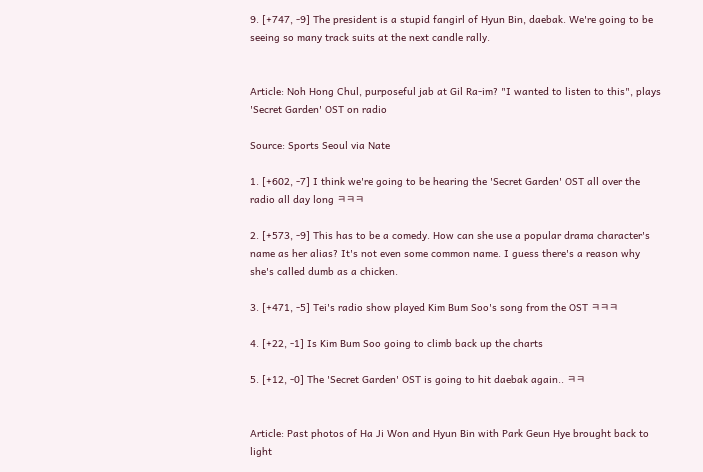9. [+747, -9] The president is a stupid fangirl of Hyun Bin, daebak. We're going to be seeing so many track suits at the next candle rally.


Article: Noh Hong Chul, purposeful jab at Gil Ra-im? "I wanted to listen to this", plays 'Secret Garden' OST on radio

Source: Sports Seoul via Nate

1. [+602, -7] I think we're going to be hearing the 'Secret Garden' OST all over the radio all day long ㅋㅋㅋ

2. [+573, -9] This has to be a comedy. How can she use a popular drama character's name as her alias? It's not even some common name. I guess there's a reason why she's called dumb as a chicken.

3. [+471, -5] Tei's radio show played Kim Bum Soo's song from the OST ㅋㅋㅋ

4. [+22, -1] Is Kim Bum Soo going to climb back up the charts

5. [+12, -0] The 'Secret Garden' OST is going to hit daebak again.. ㅋㅋ


Article: Past photos of Ha Ji Won and Hyun Bin with Park Geun Hye brought back to light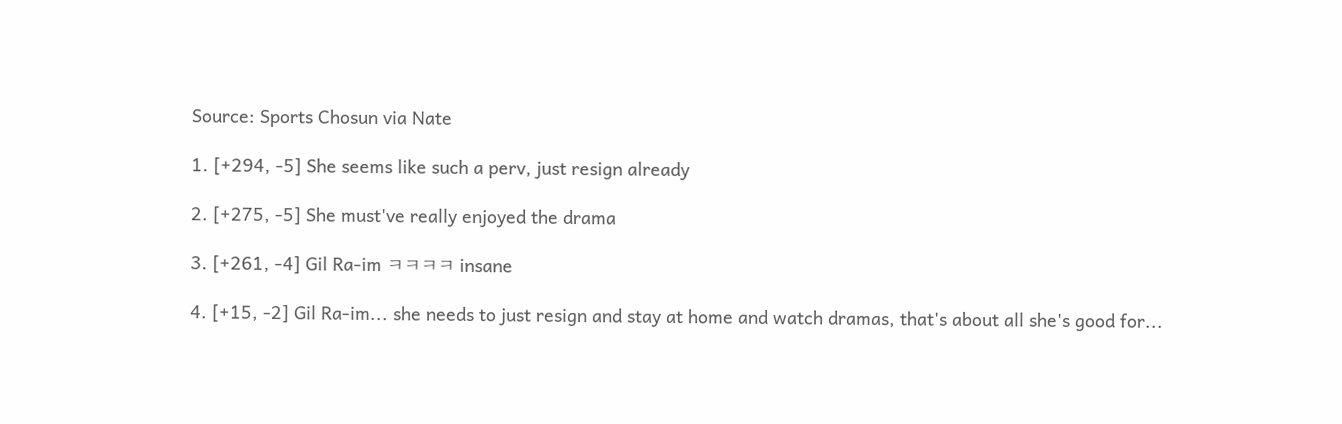Source: Sports Chosun via Nate

1. [+294, -5] She seems like such a perv, just resign already

2. [+275, -5] She must've really enjoyed the drama

3. [+261, -4] Gil Ra-im ㅋㅋㅋㅋ insane

4. [+15, -2] Gil Ra-im... she needs to just resign and stay at home and watch dramas, that's about all she's good for...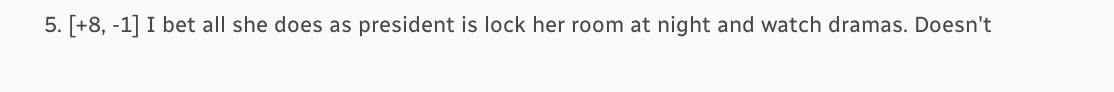5. [+8, -1] I bet all she does as president is lock her room at night and watch dramas. Doesn't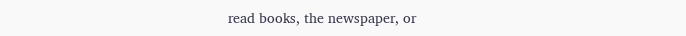read books, the newspaper, or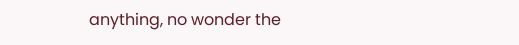anything, no wonder the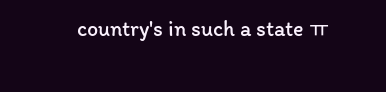country's in such a state ㅠ